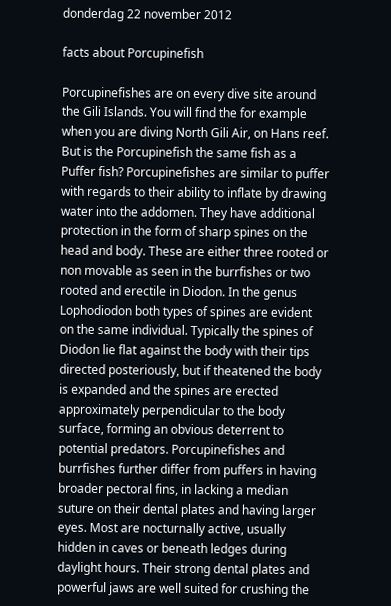donderdag 22 november 2012

facts about Porcupinefish

Porcupinefishes are on every dive site around the Gili Islands. You will find the for example when you are diving North Gili Air, on Hans reef. But is the Porcupinefish the same fish as a Puffer fish? Porcupinefishes are similar to puffer with regards to their ability to inflate by drawing water into the addomen. They have additional protection in the form of sharp spines on the head and body. These are either three rooted or non movable as seen in the burrfishes or two rooted and erectile in Diodon. In the genus Lophodiodon both types of spines are evident on the same individual. Typically the spines of Diodon lie flat against the body with their tips directed posteriously, but if theatened the body is expanded and the spines are erected approximately perpendicular to the body surface, forming an obvious deterrent to potential predators. Porcupinefishes and burrfishes further differ from puffers in having broader pectoral fins, in lacking a median suture on their dental plates and having larger eyes. Most are nocturnally active, usually hidden in caves or beneath ledges during daylight hours. Their strong dental plates and powerful jaws are well suited for crushing the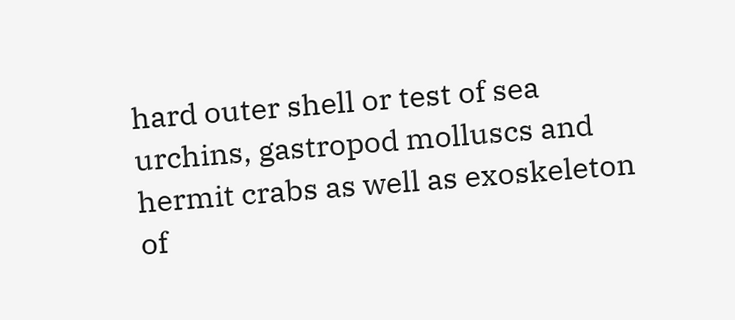hard outer shell or test of sea urchins, gastropod molluscs and hermit crabs as well as exoskeleton of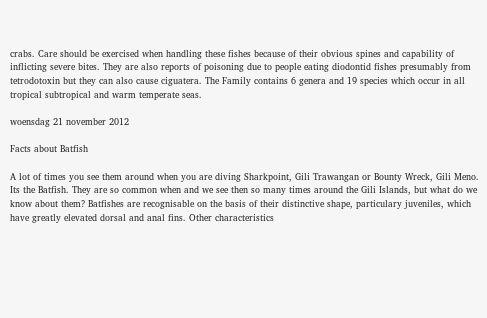crabs. Care should be exercised when handling these fishes because of their obvious spines and capability of inflicting severe bites. They are also reports of poisoning due to people eating diodontid fishes presumably from tetrodotoxin but they can also cause ciguatera. The Family contains 6 genera and 19 species which occur in all tropical subtropical and warm temperate seas.

woensdag 21 november 2012

Facts about Batfish

A lot of times you see them around when you are diving Sharkpoint, Gili Trawangan or Bounty Wreck, Gili Meno. Its the Batfish. They are so common when and we see then so many times around the Gili Islands, but what do we know about them? Batfishes are recognisable on the basis of their distinctive shape, particulary juveniles, which have greatly elevated dorsal and anal fins. Other characteristics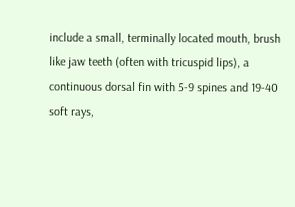include a small, terminally located mouth, brush like jaw teeth (often with tricuspid lips), a continuous dorsal fin with 5-9 spines and 19-40 soft rays,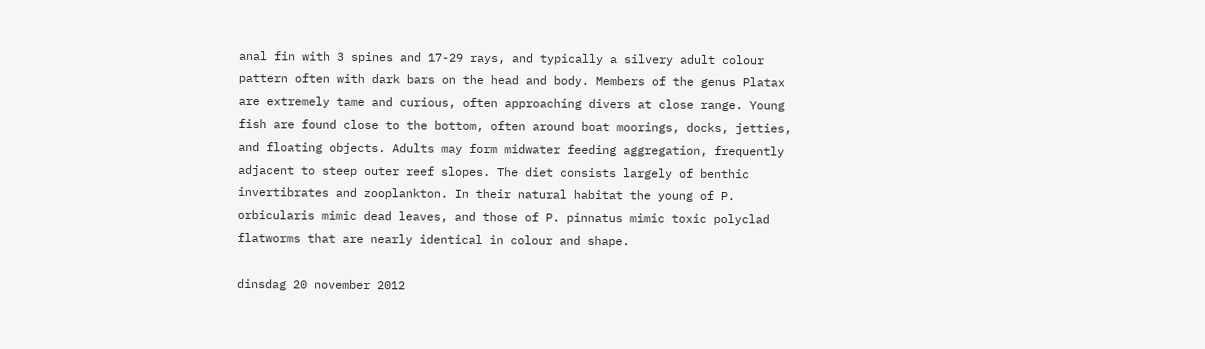anal fin with 3 spines and 17-29 rays, and typically a silvery adult colour pattern often with dark bars on the head and body. Members of the genus Platax are extremely tame and curious, often approaching divers at close range. Young fish are found close to the bottom, often around boat moorings, docks, jetties, and floating objects. Adults may form midwater feeding aggregation, frequently adjacent to steep outer reef slopes. The diet consists largely of benthic invertibrates and zooplankton. In their natural habitat the young of P. orbicularis mimic dead leaves, and those of P. pinnatus mimic toxic polyclad flatworms that are nearly identical in colour and shape.

dinsdag 20 november 2012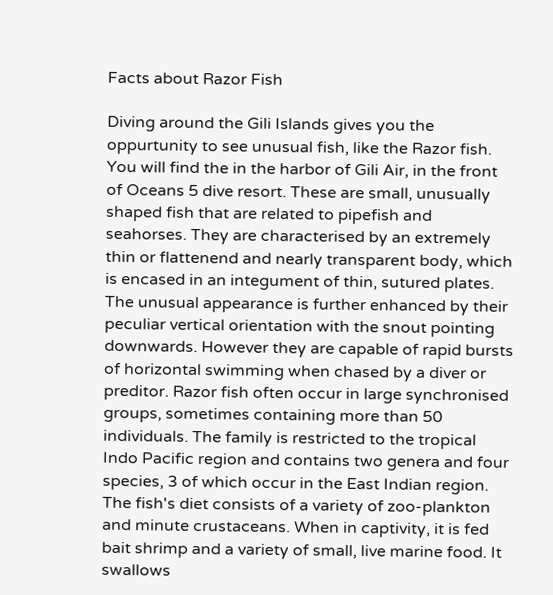Facts about Razor Fish

Diving around the Gili Islands gives you the oppurtunity to see unusual fish, like the Razor fish. You will find the in the harbor of Gili Air, in the front of Oceans 5 dive resort. These are small, unusually shaped fish that are related to pipefish and seahorses. They are characterised by an extremely thin or flattenend and nearly transparent body, which is encased in an integument of thin, sutured plates. The unusual appearance is further enhanced by their peculiar vertical orientation with the snout pointing downwards. However they are capable of rapid bursts of horizontal swimming when chased by a diver or preditor. Razor fish often occur in large synchronised groups, sometimes containing more than 50 individuals. The family is restricted to the tropical Indo Pacific region and contains two genera and four species, 3 of which occur in the East Indian region. The fish's diet consists of a variety of zoo-plankton and minute crustaceans. When in captivity, it is fed bait shrimp and a variety of small, live marine food. It swallows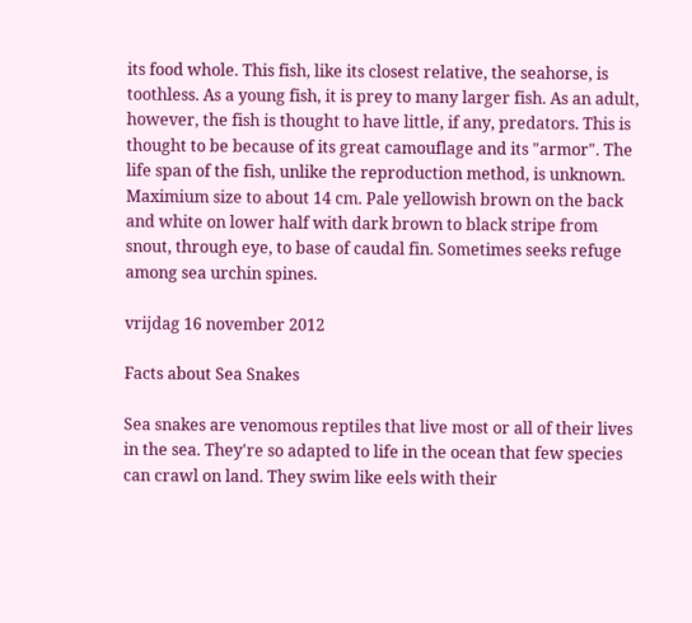its food whole. This fish, like its closest relative, the seahorse, is toothless. As a young fish, it is prey to many larger fish. As an adult, however, the fish is thought to have little, if any, predators. This is thought to be because of its great camouflage and its "armor". The life span of the fish, unlike the reproduction method, is unknown. Maximium size to about 14 cm. Pale yellowish brown on the back and white on lower half with dark brown to black stripe from snout, through eye, to base of caudal fin. Sometimes seeks refuge among sea urchin spines.

vrijdag 16 november 2012

Facts about Sea Snakes

Sea snakes are venomous reptiles that live most or all of their lives in the sea. They're so adapted to life in the ocean that few species can crawl on land. They swim like eels with their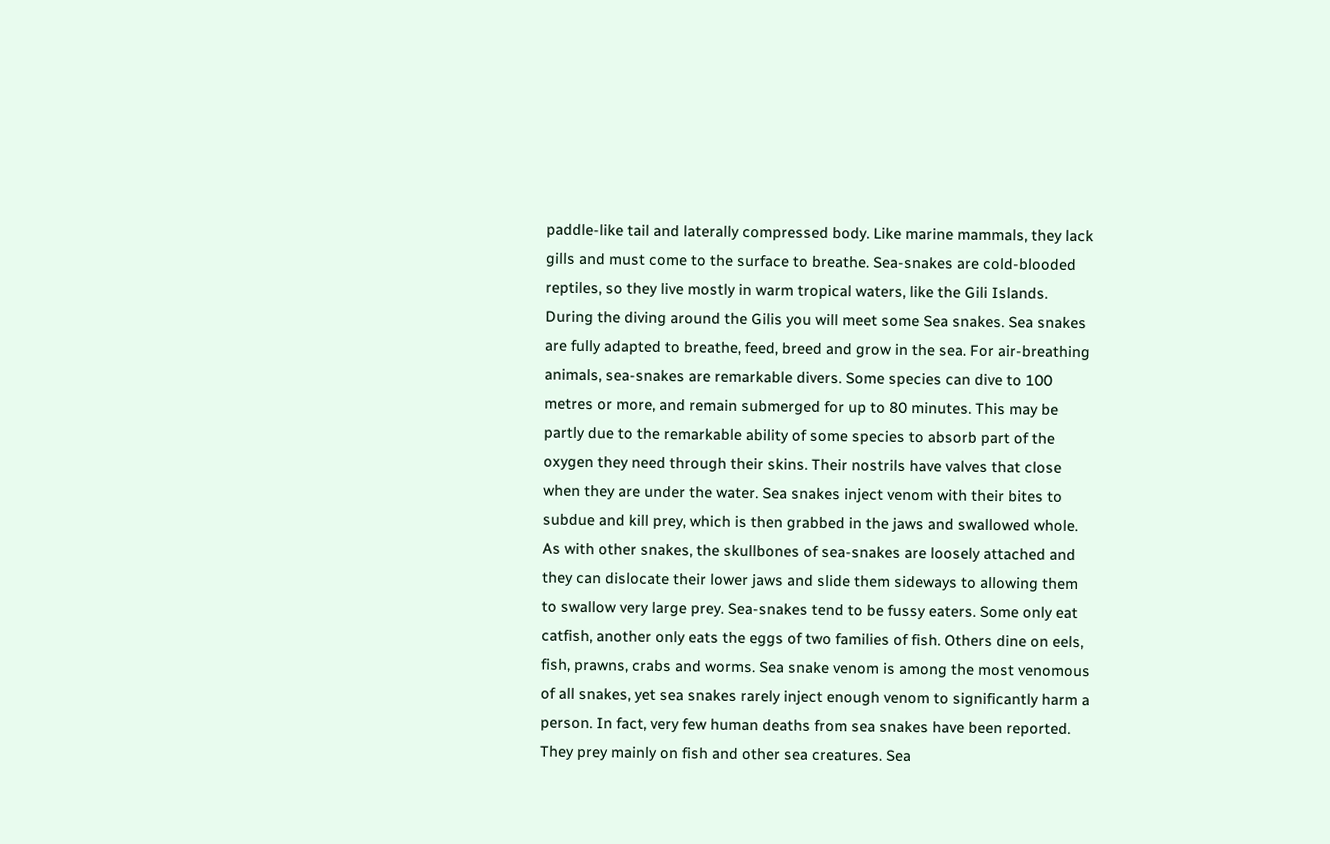paddle-like tail and laterally compressed body. Like marine mammals, they lack gills and must come to the surface to breathe. Sea-snakes are cold-blooded reptiles, so they live mostly in warm tropical waters, like the Gili Islands. During the diving around the Gilis you will meet some Sea snakes. Sea snakes are fully adapted to breathe, feed, breed and grow in the sea. For air-breathing animals, sea-snakes are remarkable divers. Some species can dive to 100 metres or more, and remain submerged for up to 80 minutes. This may be partly due to the remarkable ability of some species to absorb part of the oxygen they need through their skins. Their nostrils have valves that close when they are under the water. Sea snakes inject venom with their bites to subdue and kill prey, which is then grabbed in the jaws and swallowed whole. As with other snakes, the skullbones of sea-snakes are loosely attached and they can dislocate their lower jaws and slide them sideways to allowing them to swallow very large prey. Sea-snakes tend to be fussy eaters. Some only eat catfish, another only eats the eggs of two families of fish. Others dine on eels, fish, prawns, crabs and worms. Sea snake venom is among the most venomous of all snakes, yet sea snakes rarely inject enough venom to significantly harm a person. In fact, very few human deaths from sea snakes have been reported. They prey mainly on fish and other sea creatures. Sea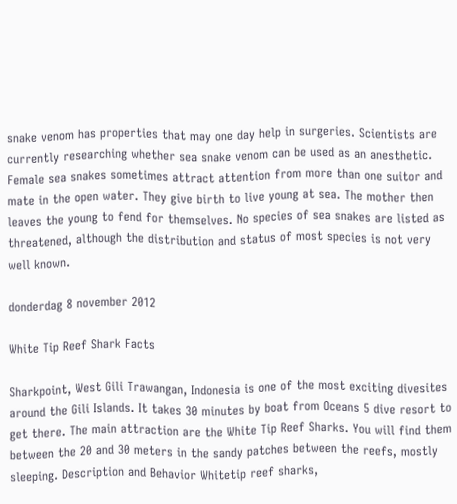snake venom has properties that may one day help in surgeries. Scientists are currently researching whether sea snake venom can be used as an anesthetic. Female sea snakes sometimes attract attention from more than one suitor and mate in the open water. They give birth to live young at sea. The mother then leaves the young to fend for themselves. No species of sea snakes are listed as threatened, although the distribution and status of most species is not very well known.

donderdag 8 november 2012

White Tip Reef Shark Facts

Sharkpoint, West Gili Trawangan, Indonesia is one of the most exciting divesites around the Gili Islands. It takes 30 minutes by boat from Oceans 5 dive resort to get there. The main attraction are the White Tip Reef Sharks. You will find them between the 20 and 30 meters in the sandy patches between the reefs, mostly sleeping. Description and Behavior Whitetip reef sharks,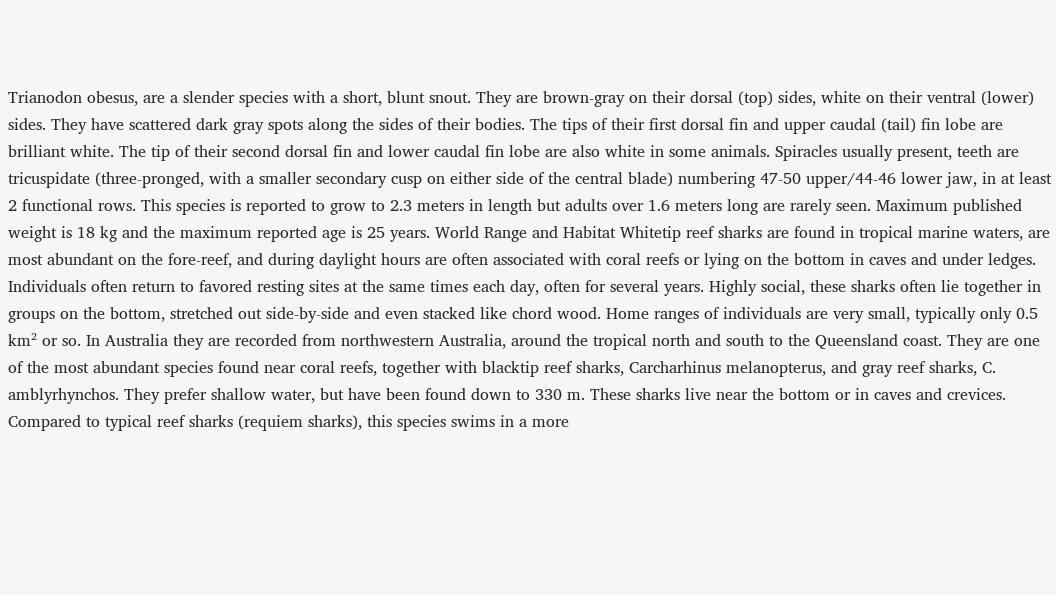Trianodon obesus, are a slender species with a short, blunt snout. They are brown-gray on their dorsal (top) sides, white on their ventral (lower) sides. They have scattered dark gray spots along the sides of their bodies. The tips of their first dorsal fin and upper caudal (tail) fin lobe are brilliant white. The tip of their second dorsal fin and lower caudal fin lobe are also white in some animals. Spiracles usually present, teeth are tricuspidate (three-pronged, with a smaller secondary cusp on either side of the central blade) numbering 47-50 upper/44-46 lower jaw, in at least 2 functional rows. This species is reported to grow to 2.3 meters in length but adults over 1.6 meters long are rarely seen. Maximum published weight is 18 kg and the maximum reported age is 25 years. World Range and Habitat Whitetip reef sharks are found in tropical marine waters, are most abundant on the fore-reef, and during daylight hours are often associated with coral reefs or lying on the bottom in caves and under ledges. Individuals often return to favored resting sites at the same times each day, often for several years. Highly social, these sharks often lie together in groups on the bottom, stretched out side-by-side and even stacked like chord wood. Home ranges of individuals are very small, typically only 0.5 km² or so. In Australia they are recorded from northwestern Australia, around the tropical north and south to the Queensland coast. They are one of the most abundant species found near coral reefs, together with blacktip reef sharks, Carcharhinus melanopterus, and gray reef sharks, C. amblyrhynchos. They prefer shallow water, but have been found down to 330 m. These sharks live near the bottom or in caves and crevices. Compared to typical reef sharks (requiem sharks), this species swims in a more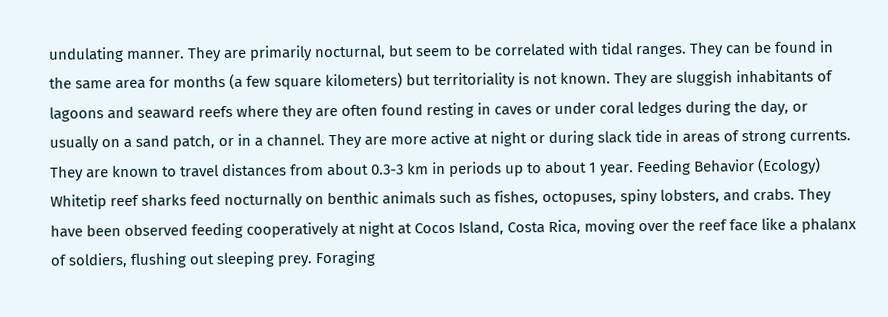undulating manner. They are primarily nocturnal, but seem to be correlated with tidal ranges. They can be found in the same area for months (a few square kilometers) but territoriality is not known. They are sluggish inhabitants of lagoons and seaward reefs where they are often found resting in caves or under coral ledges during the day, or usually on a sand patch, or in a channel. They are more active at night or during slack tide in areas of strong currents. They are known to travel distances from about 0.3-3 km in periods up to about 1 year. Feeding Behavior (Ecology) Whitetip reef sharks feed nocturnally on benthic animals such as fishes, octopuses, spiny lobsters, and crabs. They have been observed feeding cooperatively at night at Cocos Island, Costa Rica, moving over the reef face like a phalanx of soldiers, flushing out sleeping prey. Foraging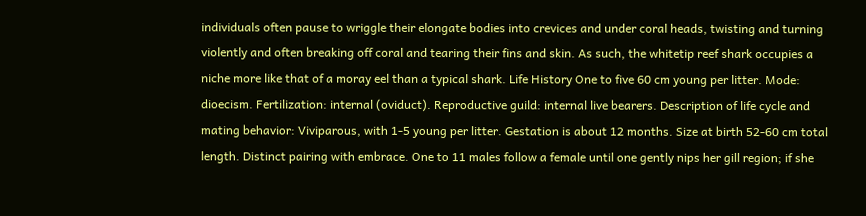individuals often pause to wriggle their elongate bodies into crevices and under coral heads, twisting and turning violently and often breaking off coral and tearing their fins and skin. As such, the whitetip reef shark occupies a niche more like that of a moray eel than a typical shark. Life History One to five 60 cm young per litter. Mode: dioecism. Fertilization: internal (oviduct). Reproductive guild: internal live bearers. Description of life cycle and mating behavior: Viviparous, with 1-5 young per litter. Gestation is about 12 months. Size at birth 52-60 cm total length. Distinct pairing with embrace. One to 11 males follow a female until one gently nips her gill region; if she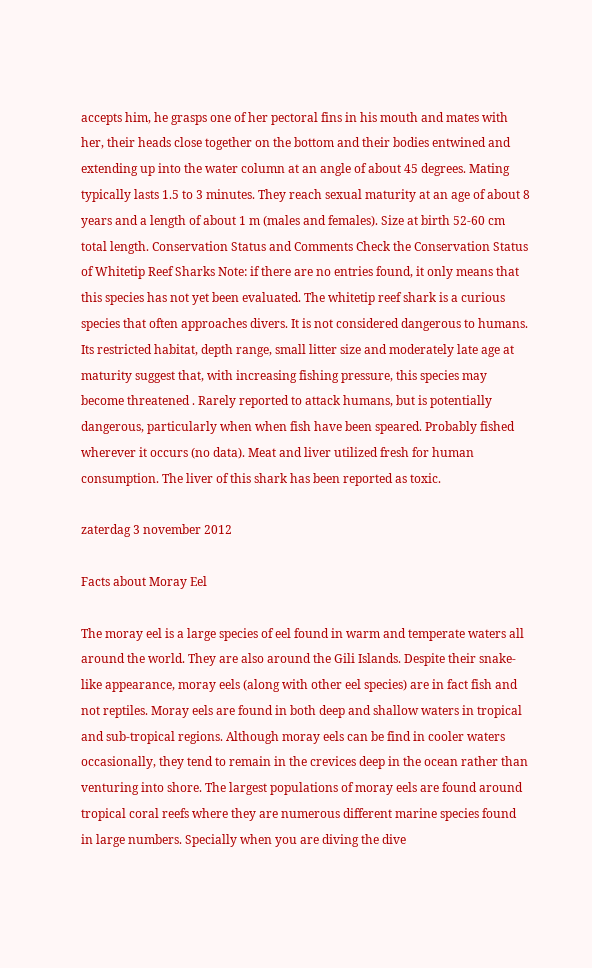accepts him, he grasps one of her pectoral fins in his mouth and mates with her, their heads close together on the bottom and their bodies entwined and extending up into the water column at an angle of about 45 degrees. Mating typically lasts 1.5 to 3 minutes. They reach sexual maturity at an age of about 8 years and a length of about 1 m (males and females). Size at birth 52-60 cm total length. Conservation Status and Comments Check the Conservation Status of Whitetip Reef Sharks Note: if there are no entries found, it only means that this species has not yet been evaluated. The whitetip reef shark is a curious species that often approaches divers. It is not considered dangerous to humans. Its restricted habitat, depth range, small litter size and moderately late age at maturity suggest that, with increasing fishing pressure, this species may become threatened . Rarely reported to attack humans, but is potentially dangerous, particularly when when fish have been speared. Probably fished wherever it occurs (no data). Meat and liver utilized fresh for human consumption. The liver of this shark has been reported as toxic.

zaterdag 3 november 2012

Facts about Moray Eel

The moray eel is a large species of eel found in warm and temperate waters all around the world. They are also around the Gili Islands. Despite their snake-like appearance, moray eels (along with other eel species) are in fact fish and not reptiles. Moray eels are found in both deep and shallow waters in tropical and sub-tropical regions. Although moray eels can be find in cooler waters occasionally, they tend to remain in the crevices deep in the ocean rather than venturing into shore. The largest populations of moray eels are found around tropical coral reefs where they are numerous different marine species found in large numbers. Specially when you are diving the dive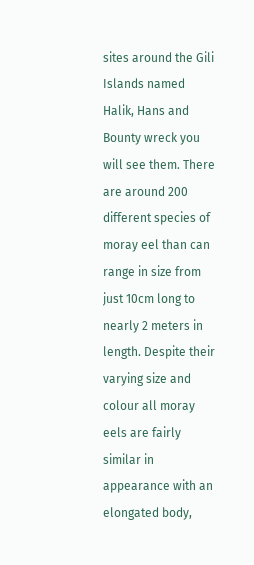sites around the Gili Islands named Halik, Hans and Bounty wreck you will see them. There are around 200 different species of moray eel than can range in size from just 10cm long to nearly 2 meters in length. Despite their varying size and colour all moray eels are fairly similar in appearance with an elongated body,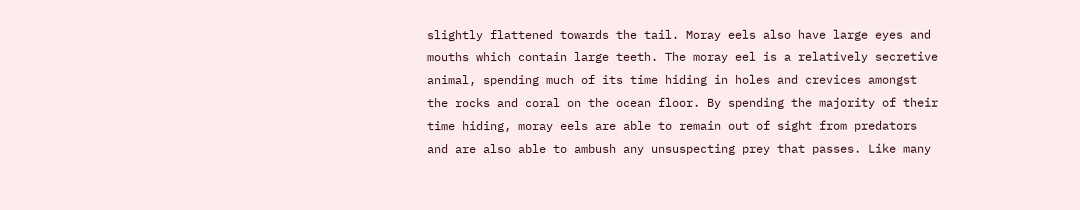slightly flattened towards the tail. Moray eels also have large eyes and mouths which contain large teeth. The moray eel is a relatively secretive animal, spending much of its time hiding in holes and crevices amongst the rocks and coral on the ocean floor. By spending the majority of their time hiding, moray eels are able to remain out of sight from predators and are also able to ambush any unsuspecting prey that passes. Like many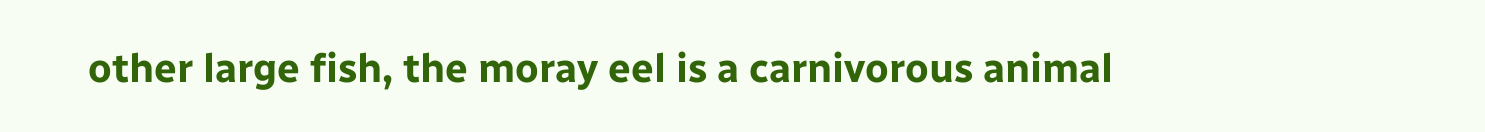other large fish, the moray eel is a carnivorous animal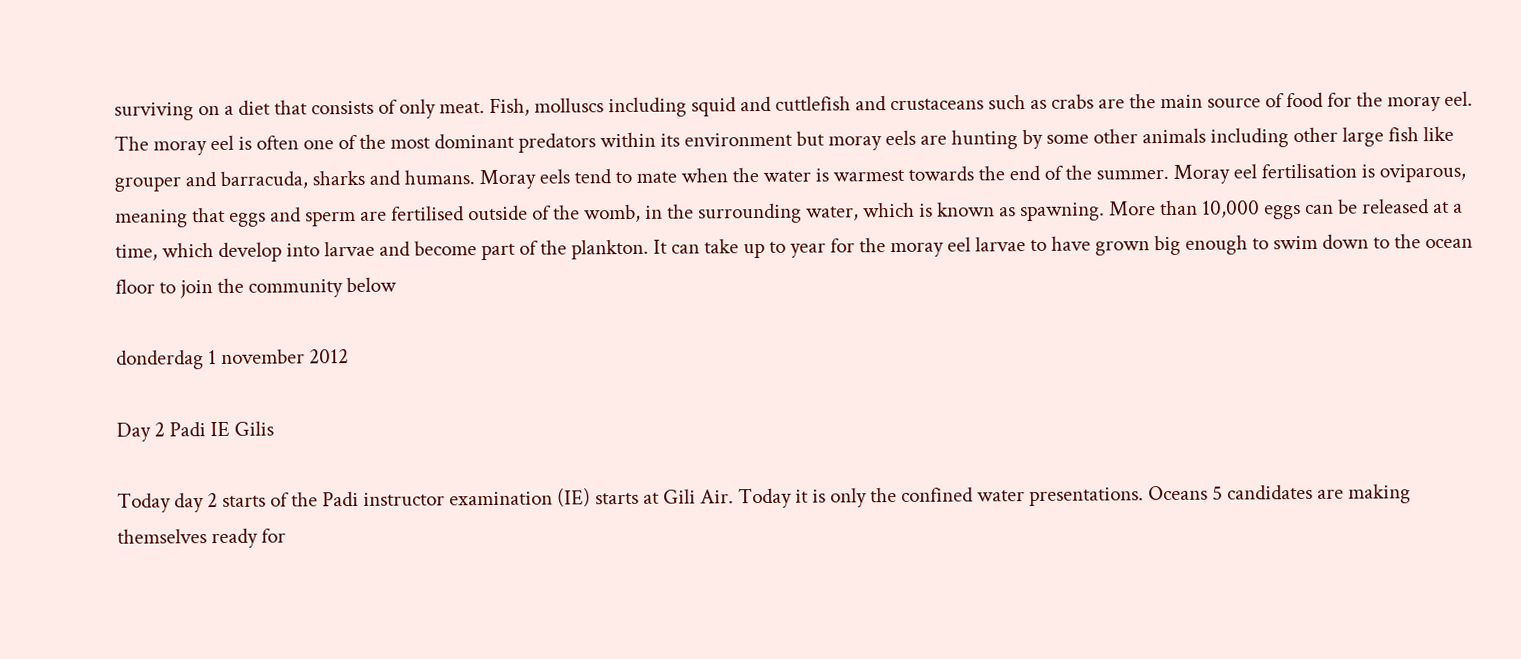surviving on a diet that consists of only meat. Fish, molluscs including squid and cuttlefish and crustaceans such as crabs are the main source of food for the moray eel. The moray eel is often one of the most dominant predators within its environment but moray eels are hunting by some other animals including other large fish like grouper and barracuda, sharks and humans. Moray eels tend to mate when the water is warmest towards the end of the summer. Moray eel fertilisation is oviparous, meaning that eggs and sperm are fertilised outside of the womb, in the surrounding water, which is known as spawning. More than 10,000 eggs can be released at a time, which develop into larvae and become part of the plankton. It can take up to year for the moray eel larvae to have grown big enough to swim down to the ocean floor to join the community below

donderdag 1 november 2012

Day 2 Padi IE Gilis

Today day 2 starts of the Padi instructor examination (IE) starts at Gili Air. Today it is only the confined water presentations. Oceans 5 candidates are making themselves ready for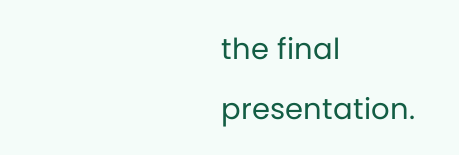the final presentation.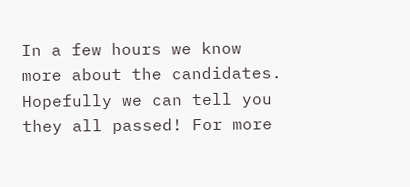In a few hours we know more about the candidates. Hopefully we can tell you they all passed! For more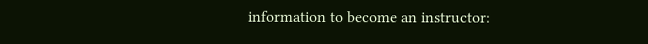information to become an instructor: